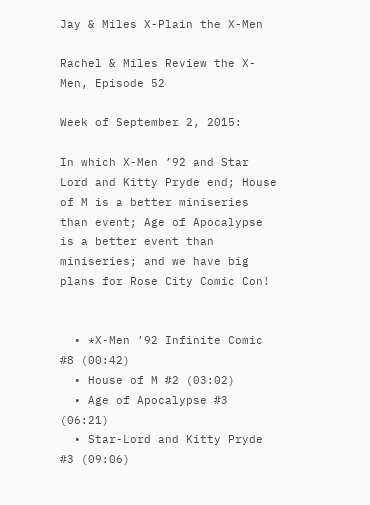Jay & Miles X-Plain the X-Men

Rachel & Miles Review the X-Men, Episode 52

Week of September 2, 2015:

In which X-Men ’92 and Star Lord and Kitty Pryde end; House of M is a better miniseries than event; Age of Apocalypse is a better event than miniseries; and we have big plans for Rose City Comic Con!


  • *X-Men ’92 Infinite Comic #8 (00:42)
  • House of M #2 (03:02)
  • Age of Apocalypse #3 (06:21)
  • Star-Lord and Kitty Pryde #3 (09:06)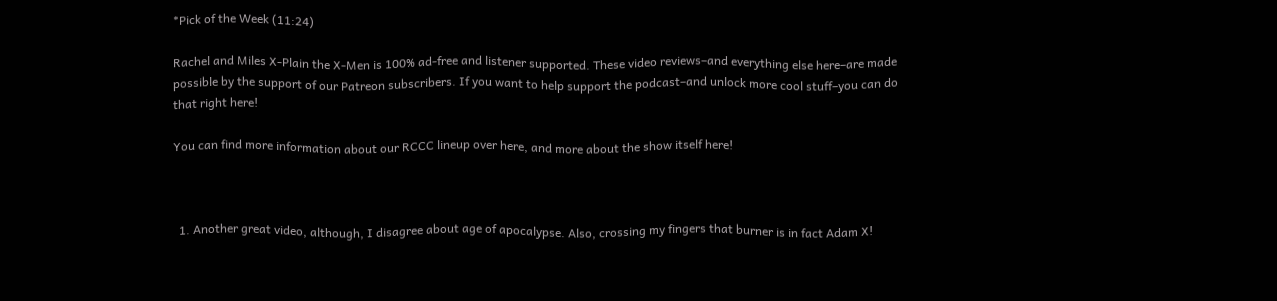*Pick of the Week (11:24)

Rachel and Miles X-Plain the X-Men is 100% ad-free and listener supported. These video reviews–and everything else here–are made possible by the support of our Patreon subscribers. If you want to help support the podcast–and unlock more cool stuff–you can do that right here!

You can find more information about our RCCC lineup over here, and more about the show itself here!



  1. Another great video, although, I disagree about age of apocalypse. Also, crossing my fingers that burner is in fact Adam X!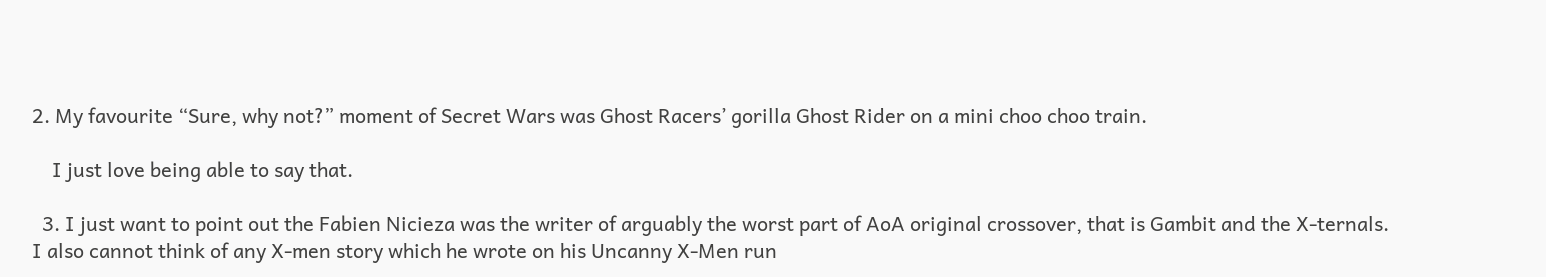2. My favourite “Sure, why not?” moment of Secret Wars was Ghost Racers’ gorilla Ghost Rider on a mini choo choo train.

    I just love being able to say that.

  3. I just want to point out the Fabien Nicieza was the writer of arguably the worst part of AoA original crossover, that is Gambit and the X-ternals. I also cannot think of any X-men story which he wrote on his Uncanny X-Men run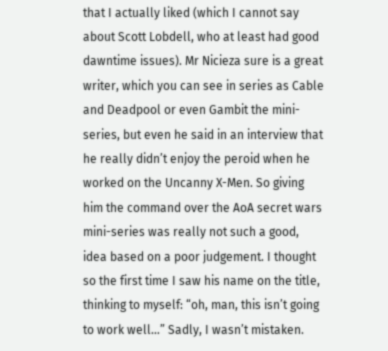that I actually liked (which I cannot say about Scott Lobdell, who at least had good dawntime issues). Mr Nicieza sure is a great writer, which you can see in series as Cable and Deadpool or even Gambit the mini-series, but even he said in an interview that he really didn’t enjoy the peroid when he worked on the Uncanny X-Men. So giving him the command over the AoA secret wars mini-series was really not such a good, idea based on a poor judgement. I thought so the first time I saw his name on the title, thinking to myself: “oh, man, this isn’t going to work well…” Sadly, I wasn’t mistaken.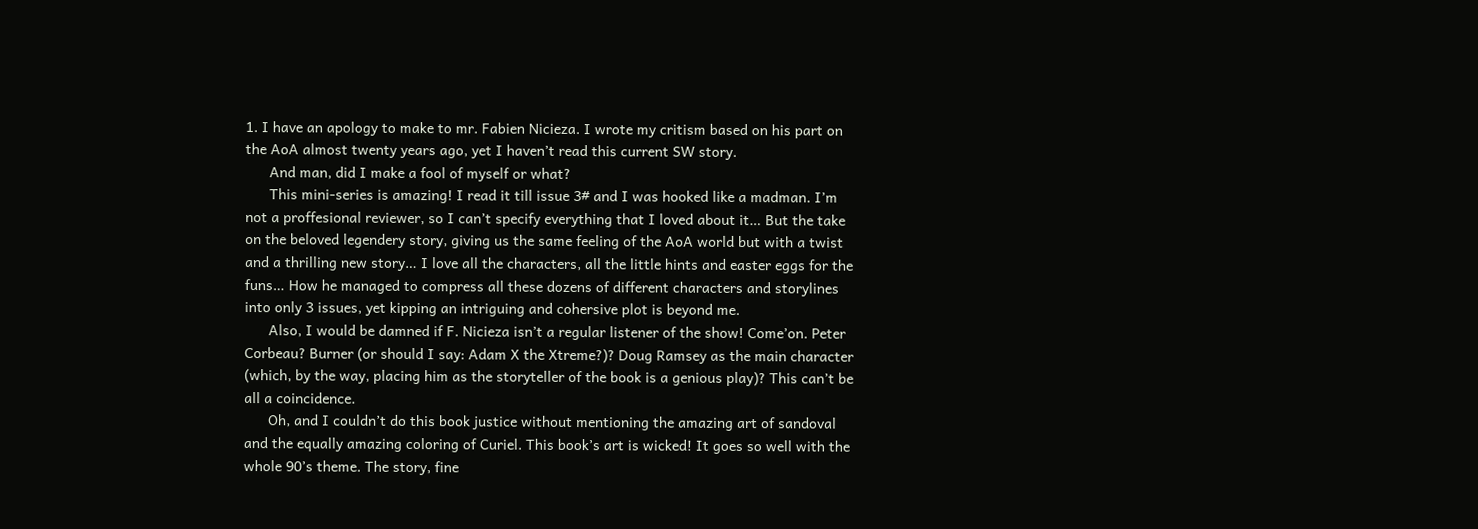1. I have an apology to make to mr. Fabien Nicieza. I wrote my critism based on his part on the AoA almost twenty years ago, yet I haven’t read this current SW story.
      And man, did I make a fool of myself or what?
      This mini-series is amazing! I read it till issue 3# and I was hooked like a madman. I’m not a proffesional reviewer, so I can’t specify everything that I loved about it… But the take on the beloved legendery story, giving us the same feeling of the AoA world but with a twist and a thrilling new story… I love all the characters, all the little hints and easter eggs for the funs… How he managed to compress all these dozens of different characters and storylines into only 3 issues, yet kipping an intriguing and cohersive plot is beyond me.
      Also, I would be damned if F. Nicieza isn’t a regular listener of the show! Come’on. Peter Corbeau? Burner (or should I say: Adam X the Xtreme?)? Doug Ramsey as the main character (which, by the way, placing him as the storyteller of the book is a genious play)? This can’t be all a coincidence.
      Oh, and I couldn’t do this book justice without mentioning the amazing art of sandoval and the equally amazing coloring of Curiel. This book’s art is wicked! It goes so well with the whole 90’s theme. The story, fine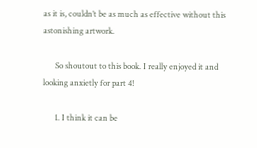as it is, couldn’t be as much as effective without this astonishing artwork.

      So shoutout to this book. I really enjoyed it and looking anxietly for part 4!

      1. I think it can be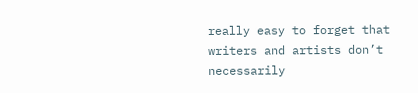really easy to forget that writers and artists don’t necessarily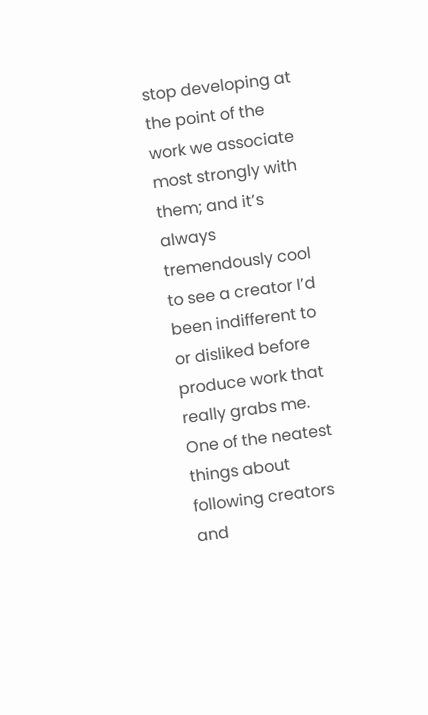stop developing at the point of the work we associate most strongly with them; and it’s always tremendously cool to see a creator I’d been indifferent to or disliked before produce work that really grabs me. One of the neatest things about following creators and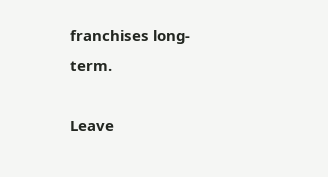franchises long-term.

Leave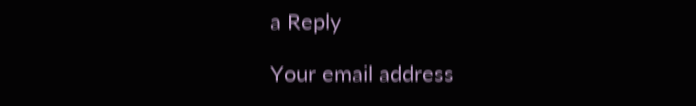a Reply

Your email address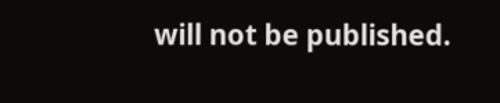will not be published.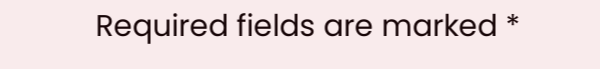Required fields are marked *